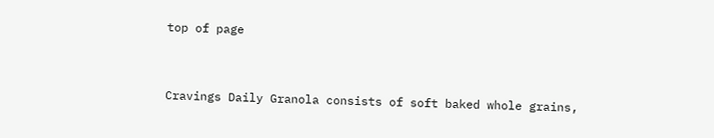top of page


Cravings Daily Granola consists of soft baked whole grains,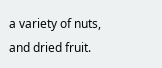a variety of nuts, and dried fruit.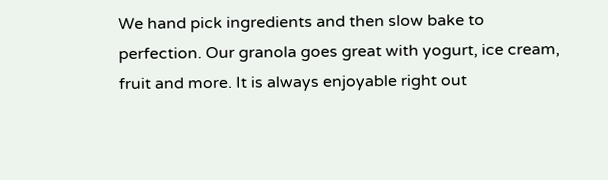We hand pick ingredients and then slow bake to perfection. Our granola goes great with yogurt, ice cream, fruit and more. It is always enjoyable right out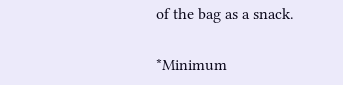of the bag as a snack.

*Minimum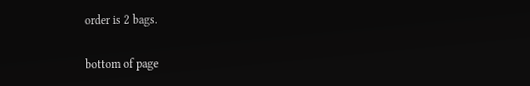order is 2 bags.

bottom of page